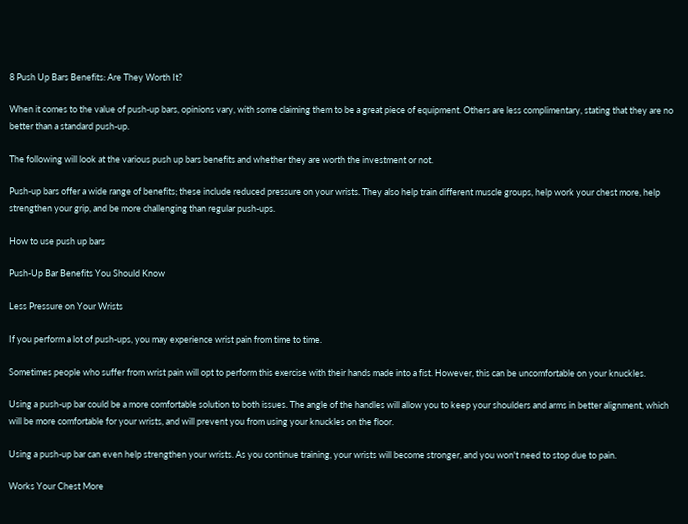8 Push Up Bars Benefits: Are They Worth It?

When it comes to the value of push-up bars, opinions vary, with some claiming them to be a great piece of equipment. Others are less complimentary, stating that they are no better than a standard push-up.

The following will look at the various push up bars benefits and whether they are worth the investment or not.

Push-up bars offer a wide range of benefits; these include reduced pressure on your wrists. They also help train different muscle groups, help work your chest more, help strengthen your grip, and be more challenging than regular push-ups.

How to use push up bars

Push-Up Bar Benefits You Should Know

Less Pressure on Your Wrists

If you perform a lot of push-ups, you may experience wrist pain from time to time.

Sometimes people who suffer from wrist pain will opt to perform this exercise with their hands made into a fist. However, this can be uncomfortable on your knuckles.

Using a push-up bar could be a more comfortable solution to both issues. The angle of the handles will allow you to keep your shoulders and arms in better alignment, which will be more comfortable for your wrists, and will prevent you from using your knuckles on the floor.

Using a push-up bar can even help strengthen your wrists. As you continue training, your wrists will become stronger, and you won't need to stop due to pain.

Works Your Chest More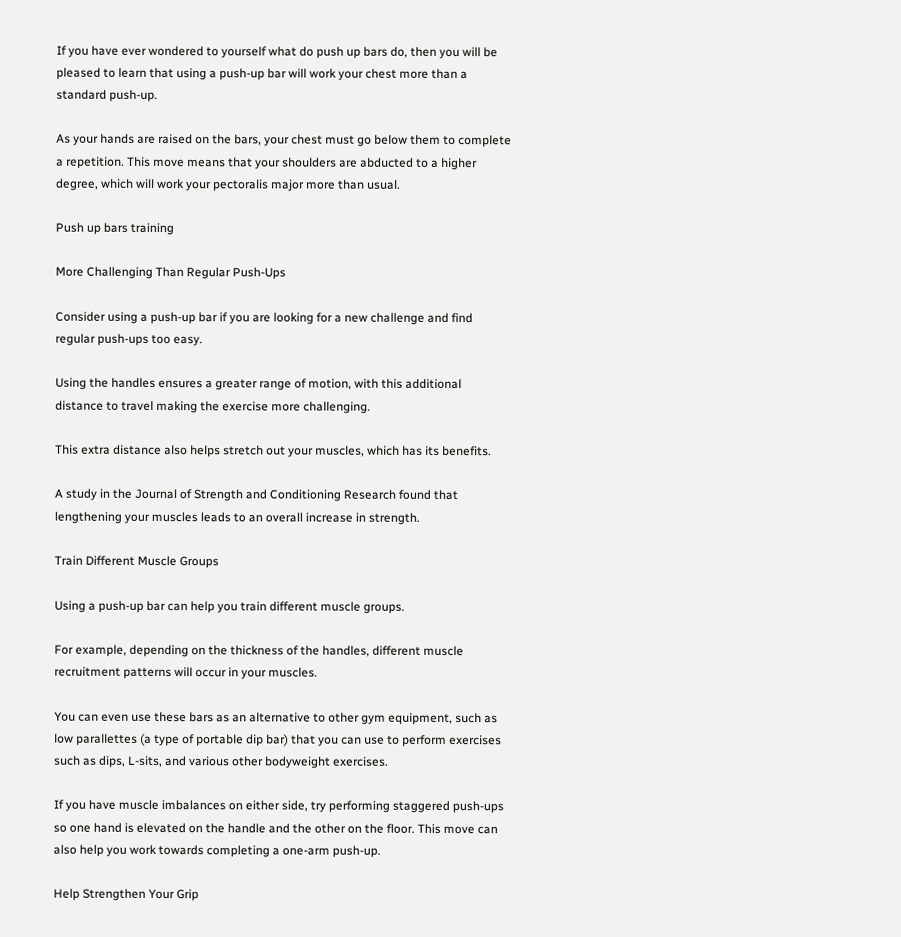If you have ever wondered to yourself what do push up bars do, then you will be pleased to learn that using a push-up bar will work your chest more than a standard push-up.

As your hands are raised on the bars, your chest must go below them to complete a repetition. This move means that your shoulders are abducted to a higher degree, which will work your pectoralis major more than usual.

Push up bars training

More Challenging Than Regular Push-Ups

Consider using a push-up bar if you are looking for a new challenge and find regular push-ups too easy.

Using the handles ensures a greater range of motion, with this additional distance to travel making the exercise more challenging.

This extra distance also helps stretch out your muscles, which has its benefits.

A study in the Journal of Strength and Conditioning Research found that lengthening your muscles leads to an overall increase in strength.

Train Different Muscle Groups

Using a push-up bar can help you train different muscle groups.

For example, depending on the thickness of the handles, different muscle recruitment patterns will occur in your muscles.

You can even use these bars as an alternative to other gym equipment, such as low parallettes (a type of portable dip bar) that you can use to perform exercises such as dips, L-sits, and various other bodyweight exercises.

If you have muscle imbalances on either side, try performing staggered push-ups so one hand is elevated on the handle and the other on the floor. This move can also help you work towards completing a one-arm push-up.

Help Strengthen Your Grip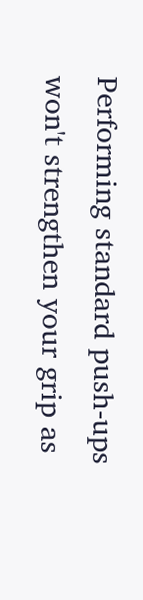Performing standard push-ups won't strengthen your grip as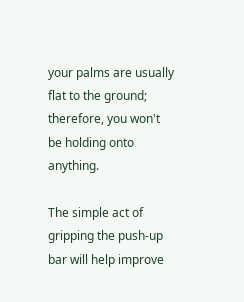your palms are usually flat to the ground; therefore, you won't be holding onto anything.

The simple act of gripping the push-up bar will help improve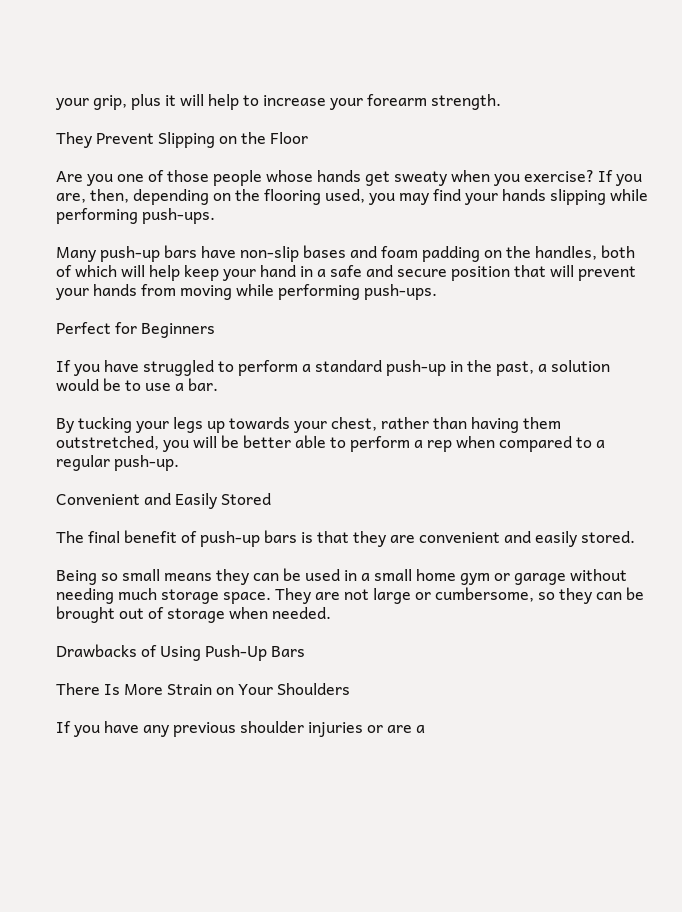your grip, plus it will help to increase your forearm strength.

They Prevent Slipping on the Floor

Are you one of those people whose hands get sweaty when you exercise? If you are, then, depending on the flooring used, you may find your hands slipping while performing push-ups.

Many push-up bars have non-slip bases and foam padding on the handles, both of which will help keep your hand in a safe and secure position that will prevent your hands from moving while performing push-ups.

Perfect for Beginners

If you have struggled to perform a standard push-up in the past, a solution would be to use a bar.

By tucking your legs up towards your chest, rather than having them outstretched, you will be better able to perform a rep when compared to a regular push-up.

Convenient and Easily Stored

The final benefit of push-up bars is that they are convenient and easily stored.

Being so small means they can be used in a small home gym or garage without needing much storage space. They are not large or cumbersome, so they can be brought out of storage when needed.

Drawbacks of Using Push-Up Bars

There Is More Strain on Your Shoulders

If you have any previous shoulder injuries or are a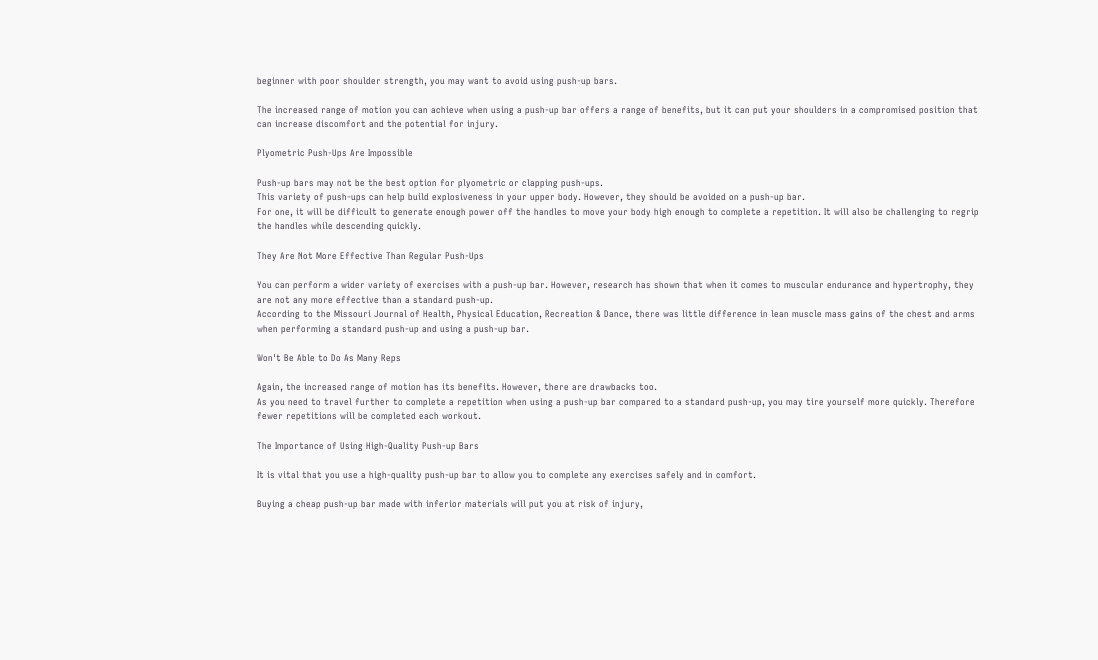beginner with poor shoulder strength, you may want to avoid using push-up bars.

The increased range of motion you can achieve when using a push-up bar offers a range of benefits, but it can put your shoulders in a compromised position that can increase discomfort and the potential for injury.

Plyometric Push-Ups Are Impossible

Push-up bars may not be the best option for plyometric or clapping push-ups.
This variety of push-ups can help build explosiveness in your upper body. However, they should be avoided on a push-up bar.
For one, it will be difficult to generate enough power off the handles to move your body high enough to complete a repetition. It will also be challenging to regrip the handles while descending quickly.

They Are Not More Effective Than Regular Push-Ups

You can perform a wider variety of exercises with a push-up bar. However, research has shown that when it comes to muscular endurance and hypertrophy, they are not any more effective than a standard push-up.
According to the Missouri Journal of Health, Physical Education, Recreation & Dance, there was little difference in lean muscle mass gains of the chest and arms when performing a standard push-up and using a push-up bar.

Won't Be Able to Do As Many Reps

Again, the increased range of motion has its benefits. However, there are drawbacks too.
As you need to travel further to complete a repetition when using a push-up bar compared to a standard push-up, you may tire yourself more quickly. Therefore fewer repetitions will be completed each workout.

The Importance of Using High-Quality Push-up Bars

It is vital that you use a high-quality push-up bar to allow you to complete any exercises safely and in comfort.

Buying a cheap push-up bar made with inferior materials will put you at risk of injury,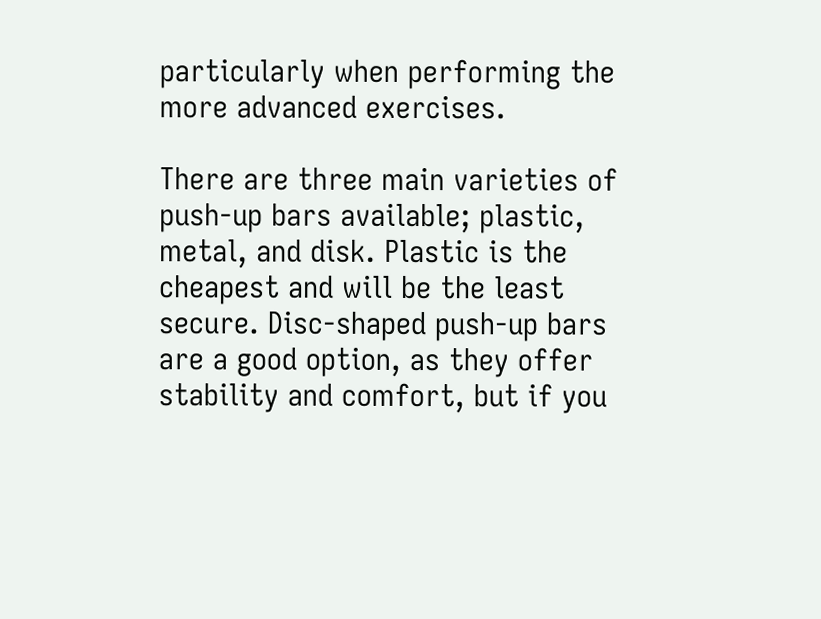particularly when performing the more advanced exercises.

There are three main varieties of push-up bars available; plastic, metal, and disk. Plastic is the cheapest and will be the least secure. Disc-shaped push-up bars are a good option, as they offer stability and comfort, but if you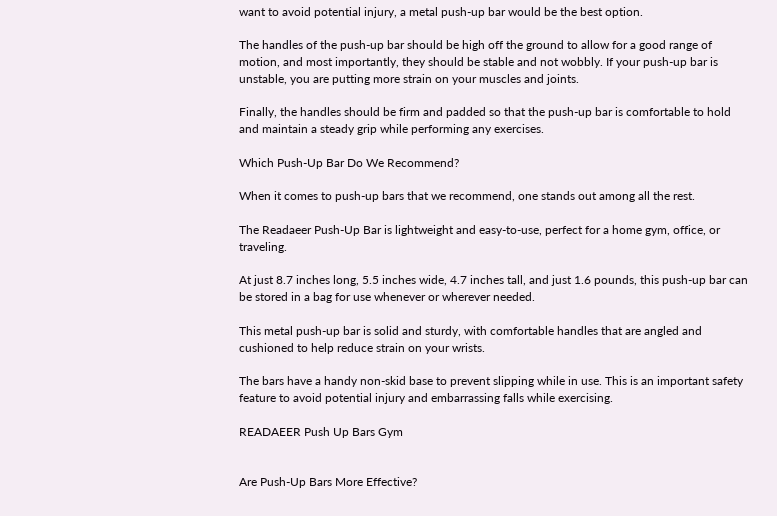want to avoid potential injury, a metal push-up bar would be the best option.

The handles of the push-up bar should be high off the ground to allow for a good range of motion, and most importantly, they should be stable and not wobbly. If your push-up bar is unstable, you are putting more strain on your muscles and joints.

Finally, the handles should be firm and padded so that the push-up bar is comfortable to hold and maintain a steady grip while performing any exercises.

Which Push-Up Bar Do We Recommend?

When it comes to push-up bars that we recommend, one stands out among all the rest.

The Readaeer Push-Up Bar is lightweight and easy-to-use, perfect for a home gym, office, or traveling.

At just 8.7 inches long, 5.5 inches wide, 4.7 inches tall, and just 1.6 pounds, this push-up bar can be stored in a bag for use whenever or wherever needed.

This metal push-up bar is solid and sturdy, with comfortable handles that are angled and cushioned to help reduce strain on your wrists.

The bars have a handy non-skid base to prevent slipping while in use. This is an important safety feature to avoid potential injury and embarrassing falls while exercising.

READAEER Push Up Bars Gym


Are Push-Up Bars More Effective?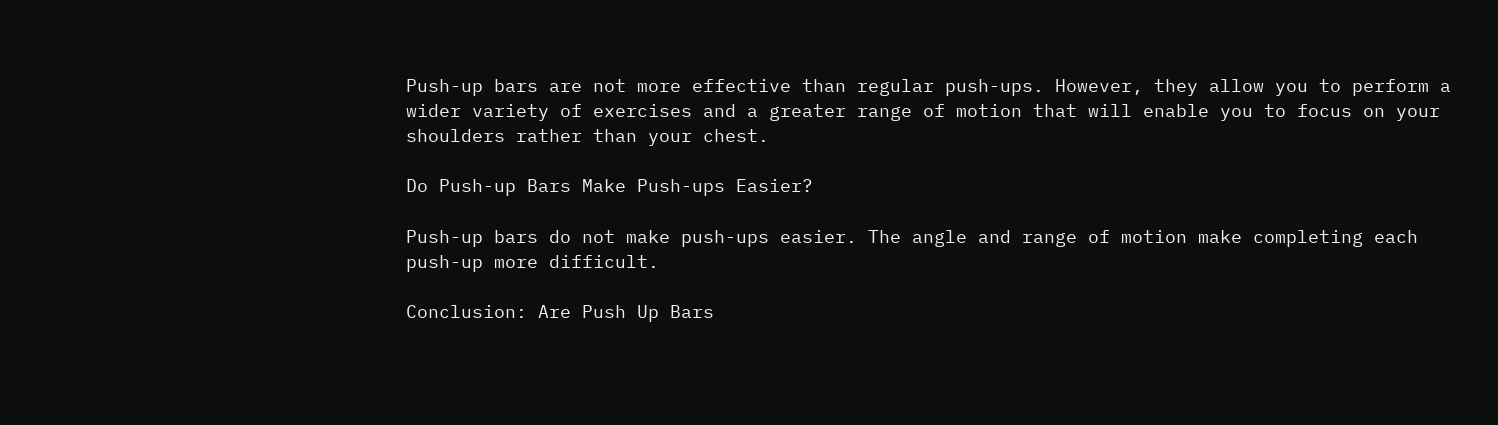Push-up bars are not more effective than regular push-ups. However, they allow you to perform a wider variety of exercises and a greater range of motion that will enable you to focus on your shoulders rather than your chest.

Do Push-up Bars Make Push-ups Easier?

Push-up bars do not make push-ups easier. The angle and range of motion make completing each push-up more difficult.

Conclusion: Are Push Up Bars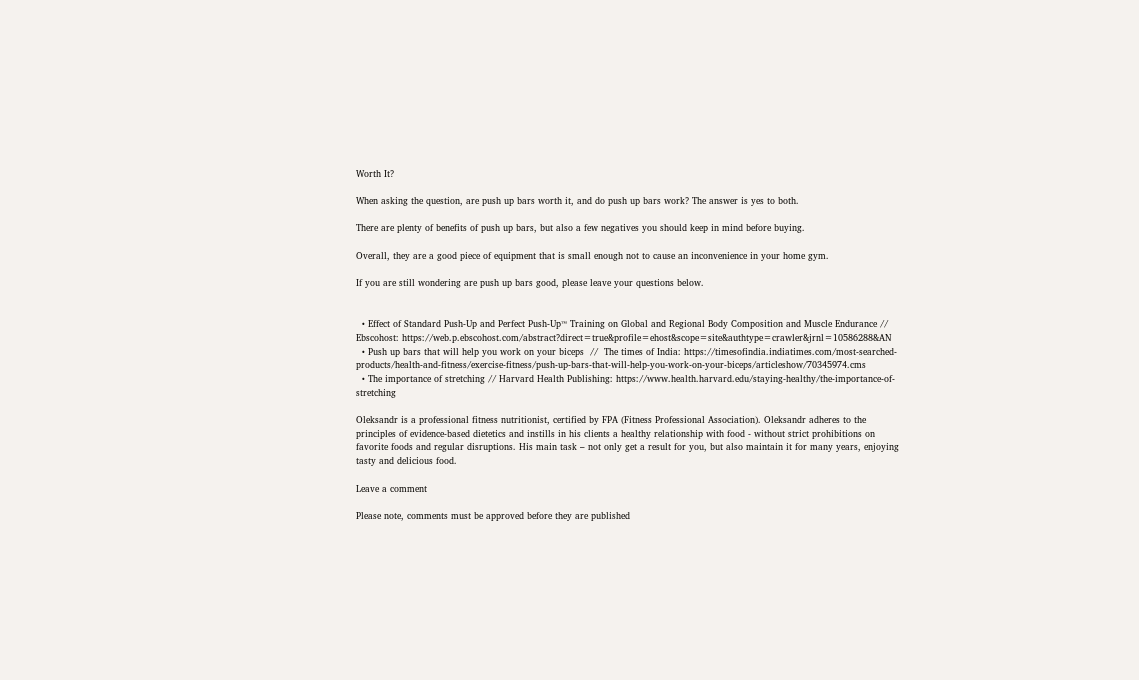Worth It?

When asking the question, are push up bars worth it, and do push up bars work? The answer is yes to both.

There are plenty of benefits of push up bars, but also a few negatives you should keep in mind before buying.

Overall, they are a good piece of equipment that is small enough not to cause an inconvenience in your home gym.

If you are still wondering are push up bars good, please leave your questions below.


  • Effect of Standard Push-Up and Perfect Push-Up™ Training on Global and Regional Body Composition and Muscle Endurance // Ebscohost: https://web.p.ebscohost.com/abstract?direct=true&profile=ehost&scope=site&authtype=crawler&jrnl=10586288&AN
  • Push up bars that will help you work on your biceps  //  The times of India: https://timesofindia.indiatimes.com/most-searched-products/health-and-fitness/exercise-fitness/push-up-bars-that-will-help-you-work-on-your-biceps/articleshow/70345974.cms
  • The importance of stretching // Harvard Health Publishing: https://www.health.harvard.edu/staying-healthy/the-importance-of-stretching

Oleksandr is a professional fitness nutritionist, certified by FPA (Fitness Professional Association). Oleksandr adheres to the principles of evidence-based dietetics and instills in his clients a healthy relationship with food - without strict prohibitions on favorite foods and regular disruptions. His main task – not only get a result for you, but also maintain it for many years, enjoying tasty and delicious food.

Leave a comment

Please note, comments must be approved before they are published